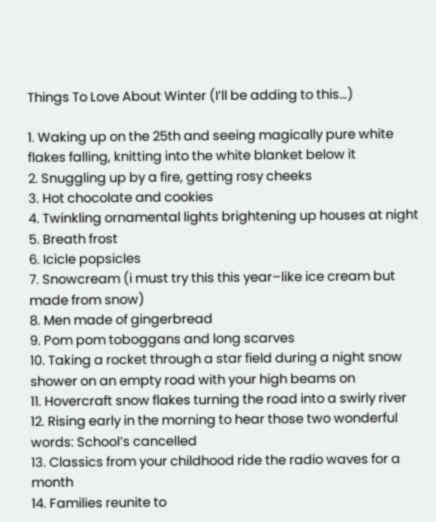Things To Love About Winter (I’ll be adding to this…)

1. Waking up on the 25th and seeing magically pure white flakes falling, knitting into the white blanket below it
2. Snuggling up by a fire, getting rosy cheeks
3. Hot chocolate and cookies
4. Twinkling ornamental lights brightening up houses at night
5. Breath frost
6. Icicle popsicles
7. Snowcream (i must try this this year–like ice cream but made from snow)
8. Men made of gingerbread
9. Pom pom toboggans and long scarves
10. Taking a rocket through a star field during a night snow shower on an empty road with your high beams on
11. Hovercraft snow flakes turning the road into a swirly river
12. Rising early in the morning to hear those two wonderful words: School’s cancelled
13. Classics from your childhood ride the radio waves for a month
14. Families reunite to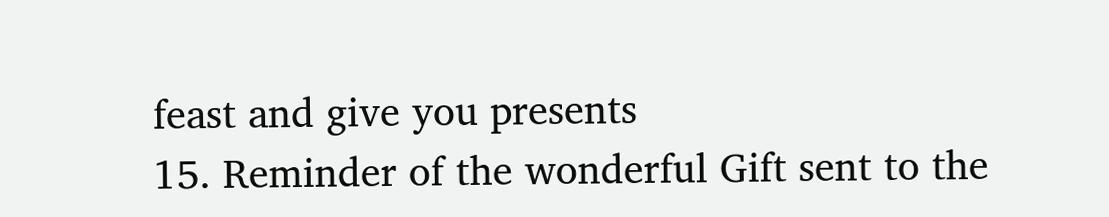feast and give you presents
15. Reminder of the wonderful Gift sent to the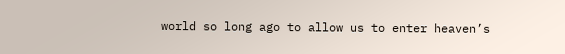world so long ago to allow us to enter heaven’s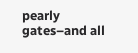pearly gates–and all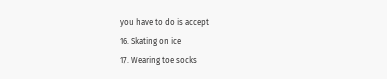you have to do is accept
16. Skating on ice
17. Wearing toe socks